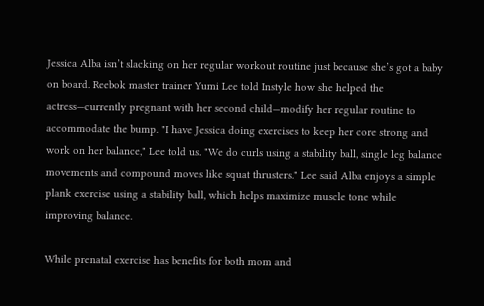Jessica Alba isn’t slacking on her regular workout routine just because she’s got a baby on board. Reebok master trainer Yumi Lee told Instyle how she helped the actress—currently pregnant with her second child—modify her regular routine to accommodate the bump. "I have Jessica doing exercises to keep her core strong and work on her balance," Lee told us. "We do curls using a stability ball, single leg balance movements and compound moves like squat thrusters." Lee said Alba enjoys a simple plank exercise using a stability ball, which helps maximize muscle tone while improving balance.

While prenatal exercise has benefits for both mom and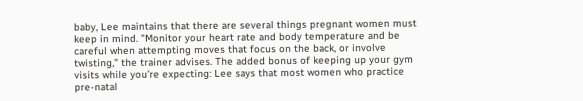baby, Lee maintains that there are several things pregnant women must keep in mind. "Monitor your heart rate and body temperature and be careful when attempting moves that focus on the back, or involve twisting,” the trainer advises. The added bonus of keeping up your gym visits while you’re expecting: Lee says that most women who practice pre-natal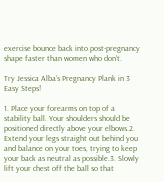exercise bounce back into post-pregnancy shape faster than women who don’t.

Try Jessica Alba’s Pregnancy Plank in 3 Easy Steps!

1. Place your forearms on top of a stability ball. Your shoulders should be positioned directly above your elbows.2. Extend your legs straight out behind you and balance on your toes, trying to keep your back as neutral as possible.3. Slowly lift your chest off the ball so that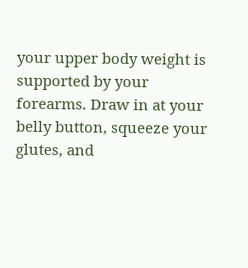your upper body weight is supported by your forearms. Draw in at your belly button, squeeze your glutes, and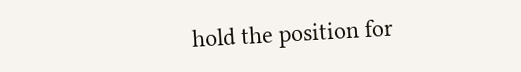hold the position for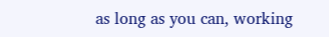as long as you can, working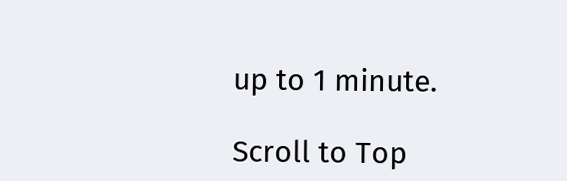up to 1 minute.

Scroll to Top